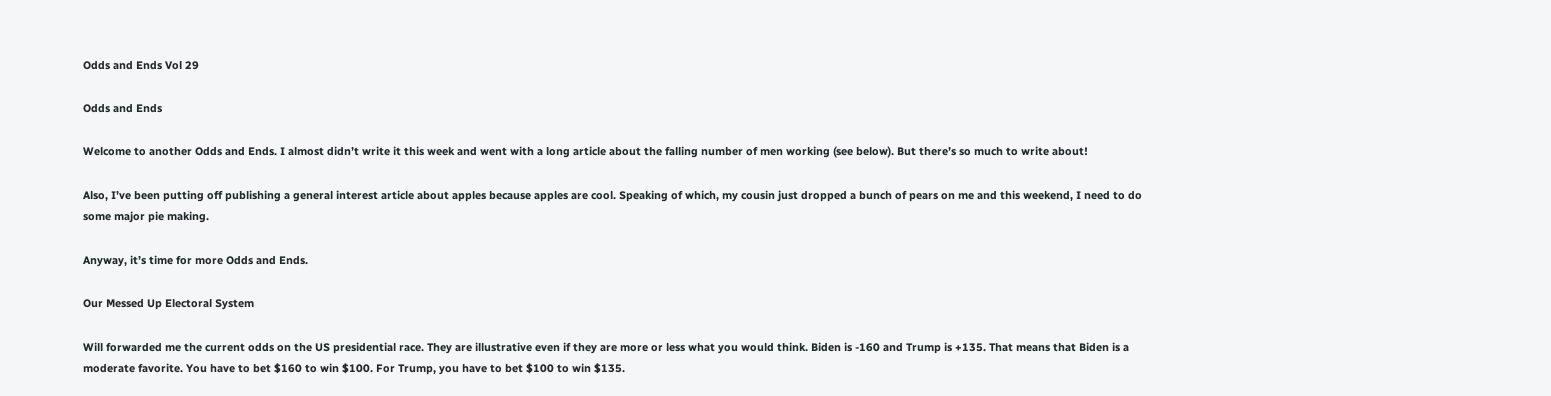Odds and Ends Vol 29

Odds and Ends

Welcome to another Odds and Ends. I almost didn’t write it this week and went with a long article about the falling number of men working (see below). But there’s so much to write about!

Also, I’ve been putting off publishing a general interest article about apples because apples are cool. Speaking of which, my cousin just dropped a bunch of pears on me and this weekend, I need to do some major pie making.

Anyway, it’s time for more Odds and Ends.

Our Messed Up Electoral System

Will forwarded me the current odds on the US presidential race. They are illustrative even if they are more or less what you would think. Biden is -160 and Trump is +135. That means that Biden is a moderate favorite. You have to bet $160 to win $100. For Trump, you have to bet $100 to win $135.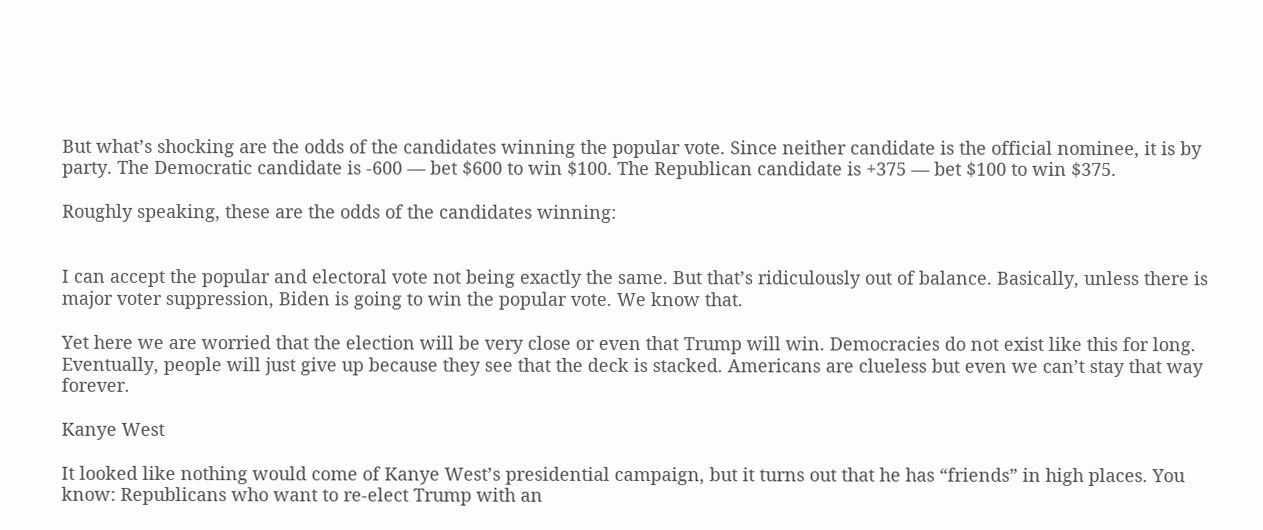But what’s shocking are the odds of the candidates winning the popular vote. Since neither candidate is the official nominee, it is by party. The Democratic candidate is -600 — bet $600 to win $100. The Republican candidate is +375 — bet $100 to win $375.

Roughly speaking, these are the odds of the candidates winning:


I can accept the popular and electoral vote not being exactly the same. But that’s ridiculously out of balance. Basically, unless there is major voter suppression, Biden is going to win the popular vote. We know that.

Yet here we are worried that the election will be very close or even that Trump will win. Democracies do not exist like this for long. Eventually, people will just give up because they see that the deck is stacked. Americans are clueless but even we can’t stay that way forever.

Kanye West

It looked like nothing would come of Kanye West’s presidential campaign, but it turns out that he has “friends” in high places. You know: Republicans who want to re-elect Trump with an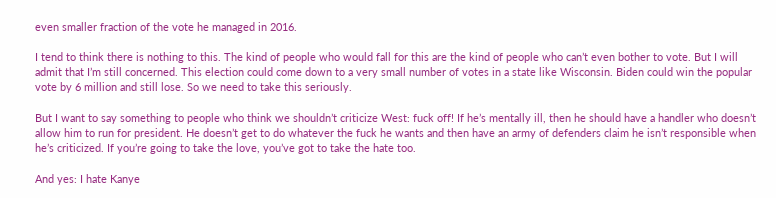even smaller fraction of the vote he managed in 2016.

I tend to think there is nothing to this. The kind of people who would fall for this are the kind of people who can’t even bother to vote. But I will admit that I’m still concerned. This election could come down to a very small number of votes in a state like Wisconsin. Biden could win the popular vote by 6 million and still lose. So we need to take this seriously.

But I want to say something to people who think we shouldn’t criticize West: fuck off! If he’s mentally ill, then he should have a handler who doesn’t allow him to run for president. He doesn’t get to do whatever the fuck he wants and then have an army of defenders claim he isn’t responsible when he’s criticized. If you’re going to take the love, you’ve got to take the hate too.

And yes: I hate Kanye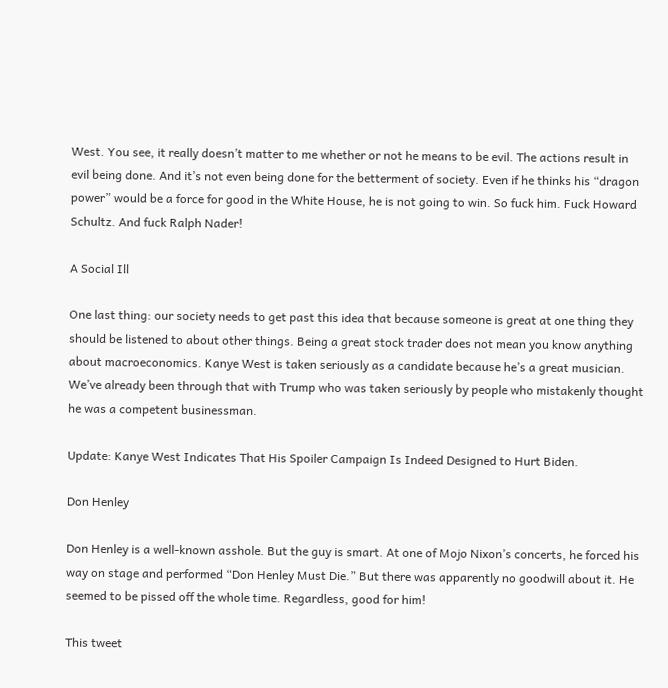West. You see, it really doesn’t matter to me whether or not he means to be evil. The actions result in evil being done. And it’s not even being done for the betterment of society. Even if he thinks his “dragon power” would be a force for good in the White House, he is not going to win. So fuck him. Fuck Howard Schultz. And fuck Ralph Nader!

A Social Ill

One last thing: our society needs to get past this idea that because someone is great at one thing they should be listened to about other things. Being a great stock trader does not mean you know anything about macroeconomics. Kanye West is taken seriously as a candidate because he’s a great musician. We’ve already been through that with Trump who was taken seriously by people who mistakenly thought he was a competent businessman.

Update: Kanye West Indicates That His Spoiler Campaign Is Indeed Designed to Hurt Biden.

Don Henley

Don Henley is a well-known asshole. But the guy is smart. At one of Mojo Nixon’s concerts, he forced his way on stage and performed “Don Henley Must Die.” But there was apparently no goodwill about it. He seemed to be pissed off the whole time. Regardless, good for him!

This tweet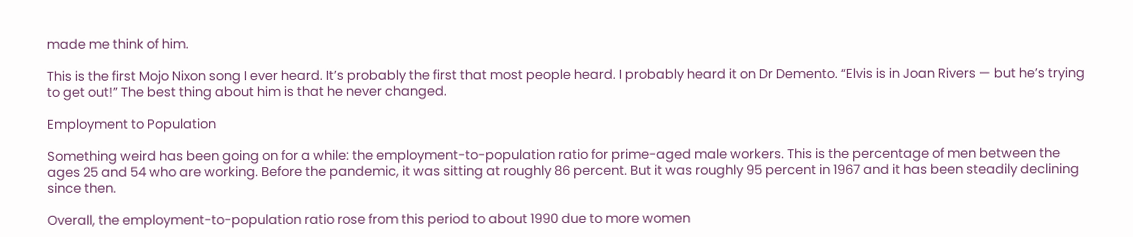made me think of him.

This is the first Mojo Nixon song I ever heard. It’s probably the first that most people heard. I probably heard it on Dr Demento. “Elvis is in Joan Rivers — but he’s trying to get out!” The best thing about him is that he never changed.

Employment to Population

Something weird has been going on for a while: the employment-to-population ratio for prime-aged male workers. This is the percentage of men between the ages 25 and 54 who are working. Before the pandemic, it was sitting at roughly 86 percent. But it was roughly 95 percent in 1967 and it has been steadily declining since then.

Overall, the employment-to-population ratio rose from this period to about 1990 due to more women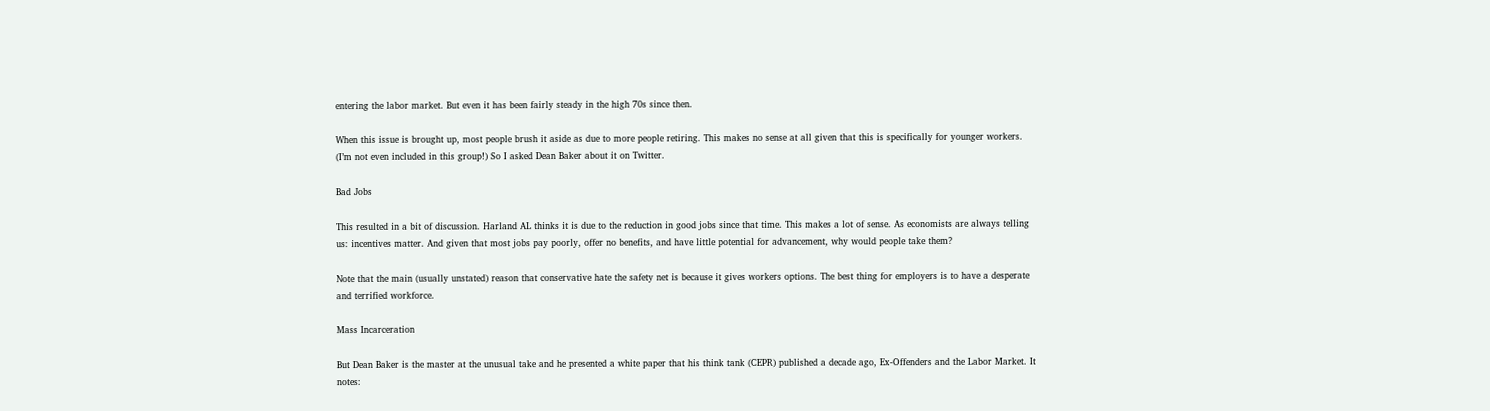entering the labor market. But even it has been fairly steady in the high 70s since then.

When this issue is brought up, most people brush it aside as due to more people retiring. This makes no sense at all given that this is specifically for younger workers. (I’m not even included in this group!) So I asked Dean Baker about it on Twitter.

Bad Jobs

This resulted in a bit of discussion. Harland AL thinks it is due to the reduction in good jobs since that time. This makes a lot of sense. As economists are always telling us: incentives matter. And given that most jobs pay poorly, offer no benefits, and have little potential for advancement, why would people take them?

Note that the main (usually unstated) reason that conservative hate the safety net is because it gives workers options. The best thing for employers is to have a desperate and terrified workforce.

Mass Incarceration

But Dean Baker is the master at the unusual take and he presented a white paper that his think tank (CEPR) published a decade ago, Ex-Offenders and the Labor Market. It notes: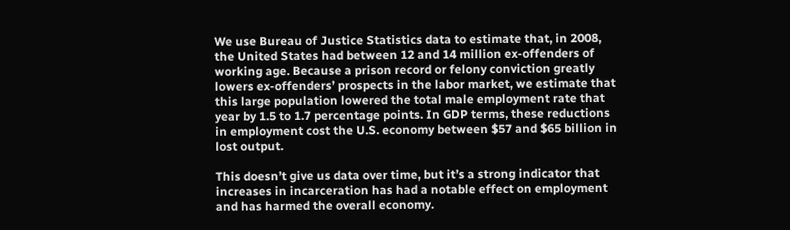We use Bureau of Justice Statistics data to estimate that, in 2008, the United States had between 12 and 14 million ex-offenders of working age. Because a prison record or felony conviction greatly lowers ex-offenders’ prospects in the labor market, we estimate that this large population lowered the total male employment rate that year by 1.5 to 1.7 percentage points. In GDP terms, these reductions in employment cost the U.S. economy between $57 and $65 billion in lost output.

This doesn’t give us data over time, but it’s a strong indicator that increases in incarceration has had a notable effect on employment and has harmed the overall economy.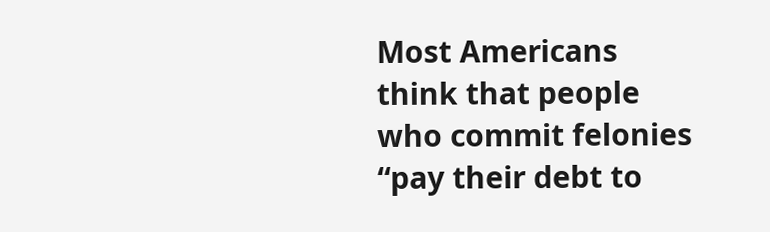Most Americans think that people who commit felonies “pay their debt to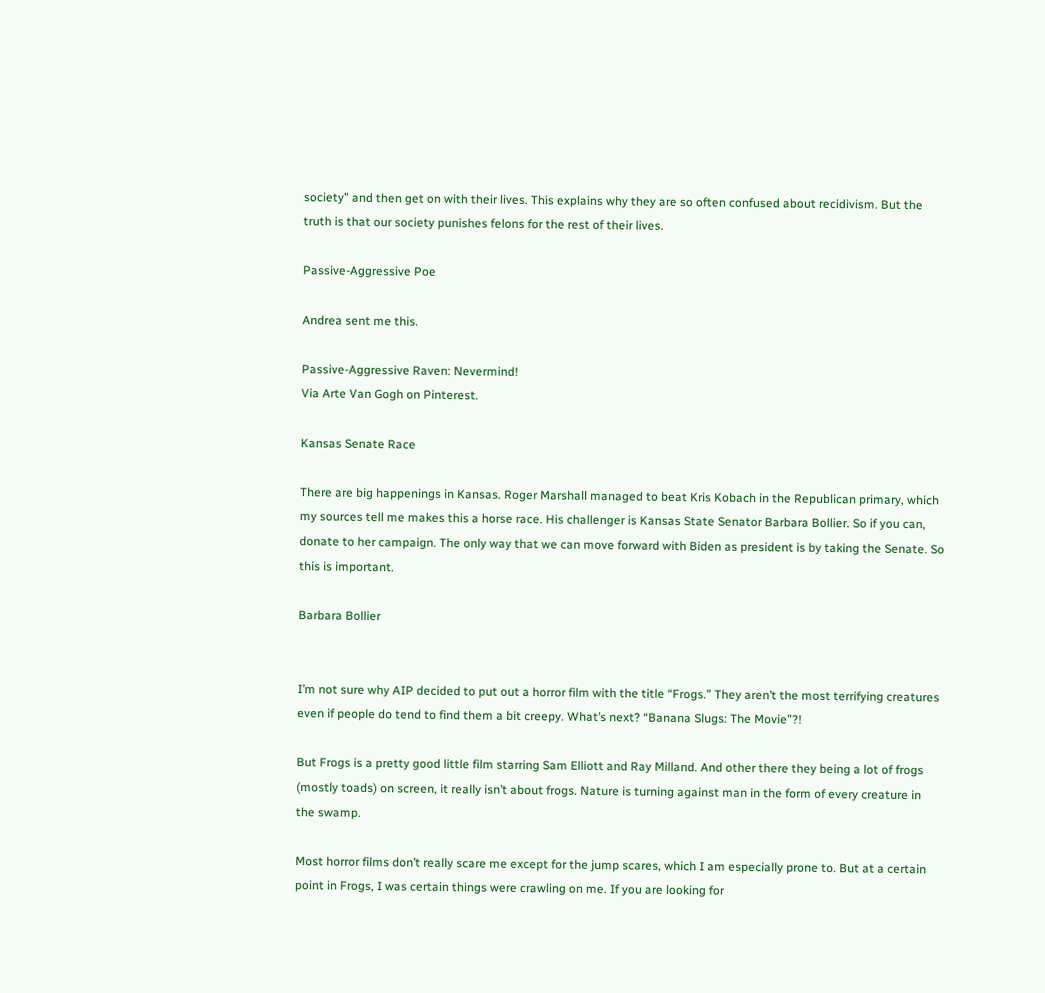society” and then get on with their lives. This explains why they are so often confused about recidivism. But the truth is that our society punishes felons for the rest of their lives.

Passive-Aggressive Poe

Andrea sent me this.

Passive-Aggressive Raven: Nevermind!
Via Arte Van Gogh on Pinterest.

Kansas Senate Race

There are big happenings in Kansas. Roger Marshall managed to beat Kris Kobach in the Republican primary, which my sources tell me makes this a horse race. His challenger is Kansas State Senator Barbara Bollier. So if you can, donate to her campaign. The only way that we can move forward with Biden as president is by taking the Senate. So this is important.

Barbara Bollier


I’m not sure why AIP decided to put out a horror film with the title “Frogs.” They aren’t the most terrifying creatures even if people do tend to find them a bit creepy. What’s next? “Banana Slugs: The Movie”?!

But Frogs is a pretty good little film starring Sam Elliott and Ray Milland. And other there they being a lot of frogs (mostly toads) on screen, it really isn’t about frogs. Nature is turning against man in the form of every creature in the swamp.

Most horror films don’t really scare me except for the jump scares, which I am especially prone to. But at a certain point in Frogs, I was certain things were crawling on me. If you are looking for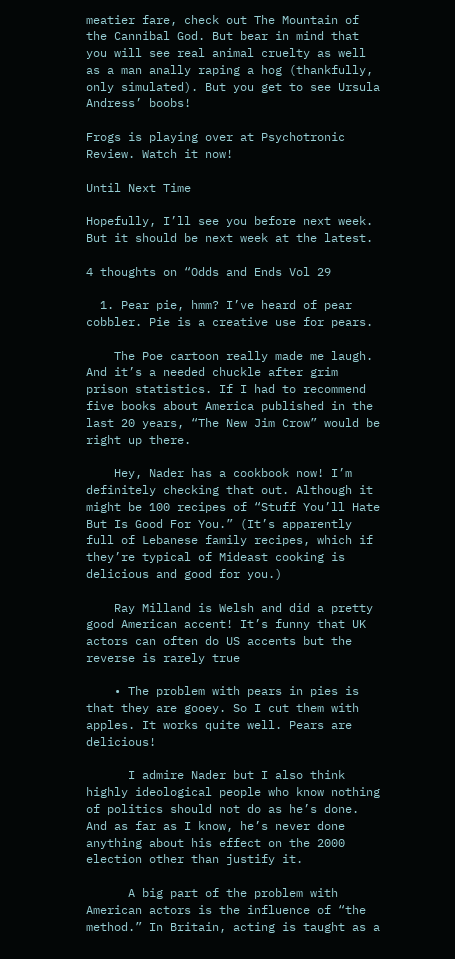meatier fare, check out The Mountain of the Cannibal God. But bear in mind that you will see real animal cruelty as well as a man anally raping a hog (thankfully, only simulated). But you get to see Ursula Andress’ boobs!

Frogs is playing over at Psychotronic Review. Watch it now!

Until Next Time

Hopefully, I’ll see you before next week. But it should be next week at the latest.

4 thoughts on “Odds and Ends Vol 29

  1. Pear pie, hmm? I’ve heard of pear cobbler. Pie is a creative use for pears.

    The Poe cartoon really made me laugh. And it’s a needed chuckle after grim prison statistics. If I had to recommend five books about America published in the last 20 years, “The New Jim Crow” would be right up there.

    Hey, Nader has a cookbook now! I’m definitely checking that out. Although it might be 100 recipes of “Stuff You’ll Hate But Is Good For You.” (It’s apparently full of Lebanese family recipes, which if they’re typical of Mideast cooking is delicious and good for you.)

    Ray Milland is Welsh and did a pretty good American accent! It’s funny that UK actors can often do US accents but the reverse is rarely true

    • The problem with pears in pies is that they are gooey. So I cut them with apples. It works quite well. Pears are delicious!

      I admire Nader but I also think highly ideological people who know nothing of politics should not do as he’s done. And as far as I know, he’s never done anything about his effect on the 2000 election other than justify it.

      A big part of the problem with American actors is the influence of “the method.” In Britain, acting is taught as a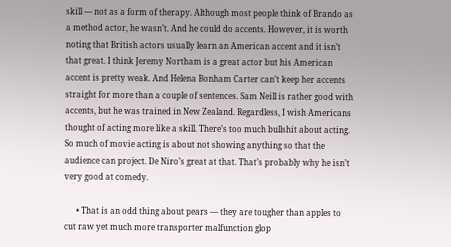skill — not as a form of therapy. Although most people think of Brando as a method actor, he wasn’t. And he could do accents. However, it is worth noting that British actors usually learn an American accent and it isn’t that great. I think Jeremy Northam is a great actor but his American accent is pretty weak. And Helena Bonham Carter can’t keep her accents straight for more than a couple of sentences. Sam Neill is rather good with accents, but he was trained in New Zealand. Regardless, I wish Americans thought of acting more like a skill. There’s too much bullshit about acting. So much of movie acting is about not showing anything so that the audience can project. De Niro’s great at that. That’s probably why he isn’t very good at comedy.

      • That is an odd thing about pears — they are tougher than apples to cut raw yet much more transporter malfunction glop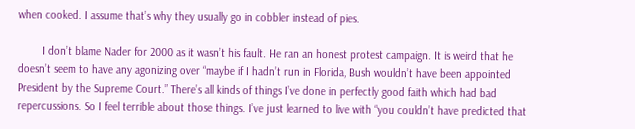when cooked. I assume that’s why they usually go in cobbler instead of pies.

        I don’t blame Nader for 2000 as it wasn’t his fault. He ran an honest protest campaign. It is weird that he doesn’t seem to have any agonizing over “maybe if I hadn’t run in Florida, Bush wouldn’t have been appointed President by the Supreme Court.” There’s all kinds of things I’ve done in perfectly good faith which had bad repercussions. So I feel terrible about those things. I’ve just learned to live with “you couldn’t have predicted that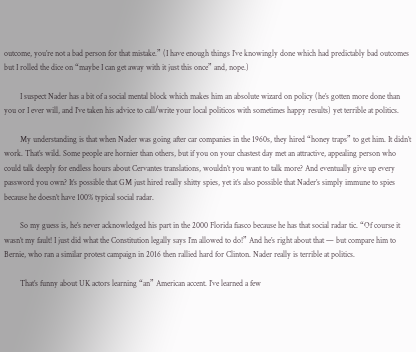outcome, you’re not a bad person for that mistake.” (I have enough things I’ve knowingly done which had predictably bad outcomes but I rolled the dice on “maybe I can get away with it just this once” and, nope.)

        I suspect Nader has a bit of a social mental block which makes him an absolute wizard on policy (he’s gotten more done than you or I ever will, and I’ve taken his advice to call/write your local politicos with sometimes happy results) yet terrible at politics.

        My understanding is that when Nader was going after car companies in the 1960s, they hired “honey traps” to get him. It didn’t work. That’s wild. Some people are hornier than others, but if you on your chastest day met an attractive, appealing person who could talk deeply for endless hours about Cervantes translations, wouldn’t you want to talk more? And eventually give up every password you own? It’s possible that GM just hired really shitty spies, yet it’s also possible that Nader’s simply immune to spies because he doesn’t have 100% typical social radar.

        So my guess is, he’s never acknowledged his part in the 2000 Florida fiasco because he has that social radar tic. “Of course it wasn’t my fault! I just did what the Constitution legally says I’m allowed to do!” And he’s right about that — but compare him to Bernie, who ran a similar protest campaign in 2016 then rallied hard for Clinton. Nader really is terrible at politics.

        That’s funny about UK actors learning “an” American accent. I’ve learned a few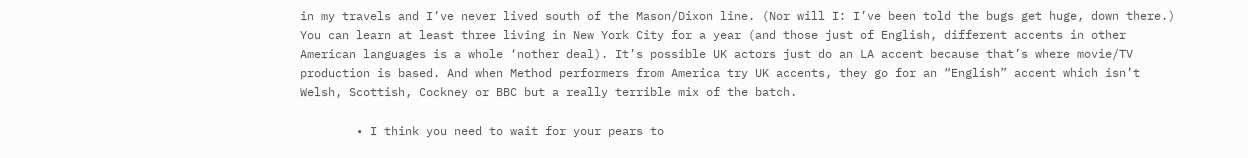in my travels and I’ve never lived south of the Mason/Dixon line. (Nor will I: I’ve been told the bugs get huge, down there.) You can learn at least three living in New York City for a year (and those just of English, different accents in other American languages is a whole ‘nother deal). It’s possible UK actors just do an LA accent because that’s where movie/TV production is based. And when Method performers from America try UK accents, they go for an “English” accent which isn’t Welsh, Scottish, Cockney or BBC but a really terrible mix of the batch.

        • I think you need to wait for your pears to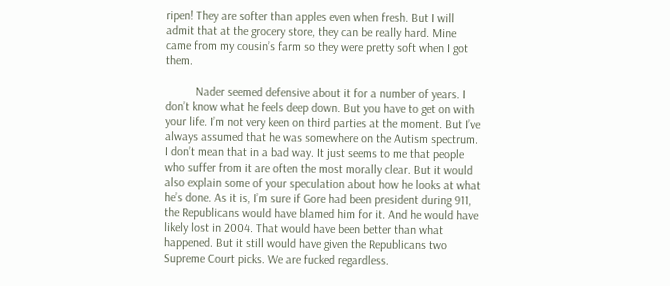ripen! They are softer than apples even when fresh. But I will admit that at the grocery store, they can be really hard. Mine came from my cousin’s farm so they were pretty soft when I got them.

          Nader seemed defensive about it for a number of years. I don’t know what he feels deep down. But you have to get on with your life. I’m not very keen on third parties at the moment. But I’ve always assumed that he was somewhere on the Autism spectrum. I don’t mean that in a bad way. It just seems to me that people who suffer from it are often the most morally clear. But it would also explain some of your speculation about how he looks at what he’s done. As it is, I’m sure if Gore had been president during 911, the Republicans would have blamed him for it. And he would have likely lost in 2004. That would have been better than what happened. But it still would have given the Republicans two Supreme Court picks. We are fucked regardless.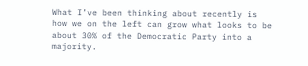What I’ve been thinking about recently is how we on the left can grow what looks to be about 30% of the Democratic Party into a majority.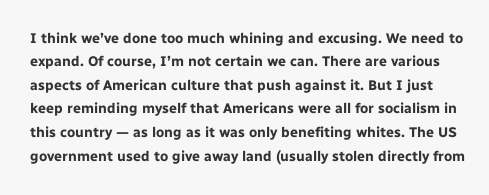I think we’ve done too much whining and excusing. We need to expand. Of course, I’m not certain we can. There are various aspects of American culture that push against it. But I just keep reminding myself that Americans were all for socialism in this country — as long as it was only benefiting whites. The US government used to give away land (usually stolen directly from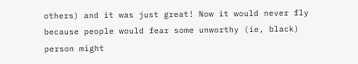others) and it was just great! Now it would never fly because people would fear some unworthy (ie, black) person might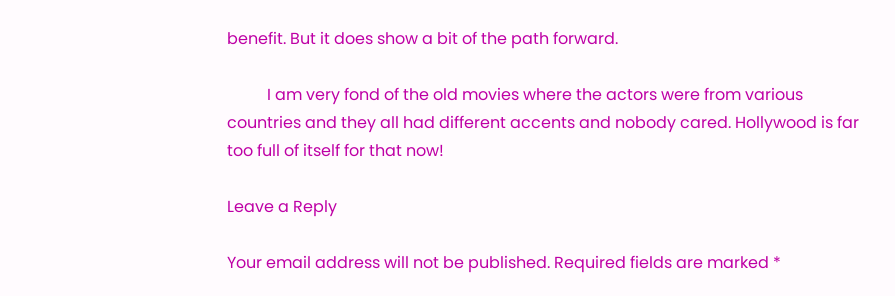benefit. But it does show a bit of the path forward.

          I am very fond of the old movies where the actors were from various countries and they all had different accents and nobody cared. Hollywood is far too full of itself for that now!

Leave a Reply

Your email address will not be published. Required fields are marked *